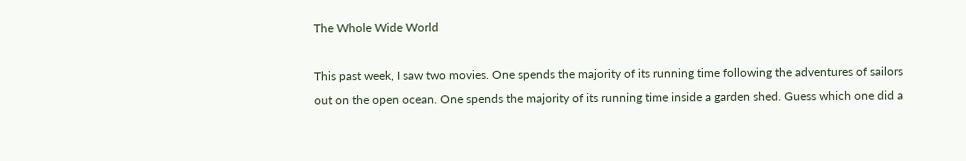The Whole Wide World

This past week, I saw two movies. One spends the majority of its running time following the adventures of sailors out on the open ocean. One spends the majority of its running time inside a garden shed. Guess which one did a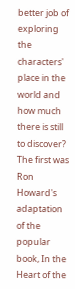better job of exploring the characters' place in the world and how much there is still to discover? The first was Ron Howard's adaptation of the popular book, In the Heart of the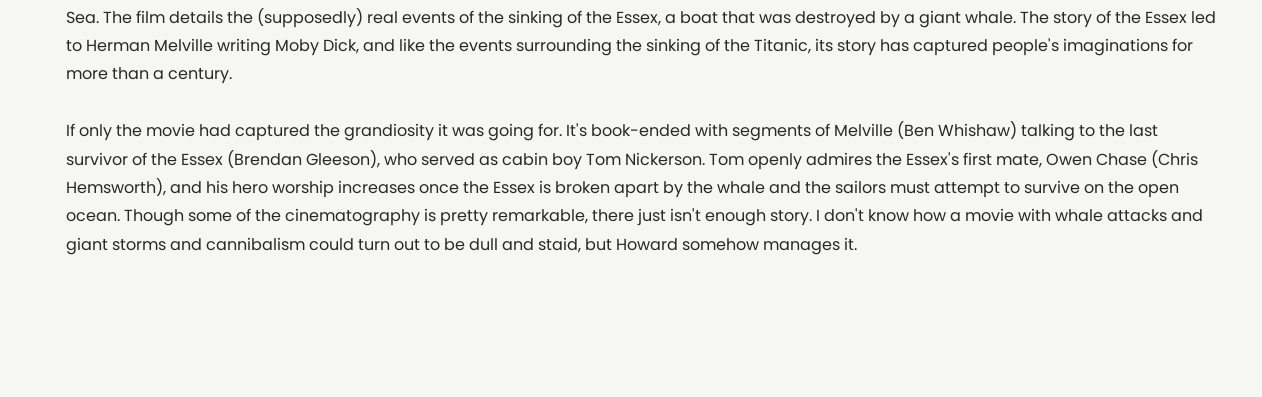Sea. The film details the (supposedly) real events of the sinking of the Essex, a boat that was destroyed by a giant whale. The story of the Essex led to Herman Melville writing Moby Dick, and like the events surrounding the sinking of the Titanic, its story has captured people's imaginations for more than a century.

If only the movie had captured the grandiosity it was going for. It's book-ended with segments of Melville (Ben Whishaw) talking to the last survivor of the Essex (Brendan Gleeson), who served as cabin boy Tom Nickerson. Tom openly admires the Essex's first mate, Owen Chase (Chris Hemsworth), and his hero worship increases once the Essex is broken apart by the whale and the sailors must attempt to survive on the open ocean. Though some of the cinematography is pretty remarkable, there just isn't enough story. I don't know how a movie with whale attacks and giant storms and cannibalism could turn out to be dull and staid, but Howard somehow manages it.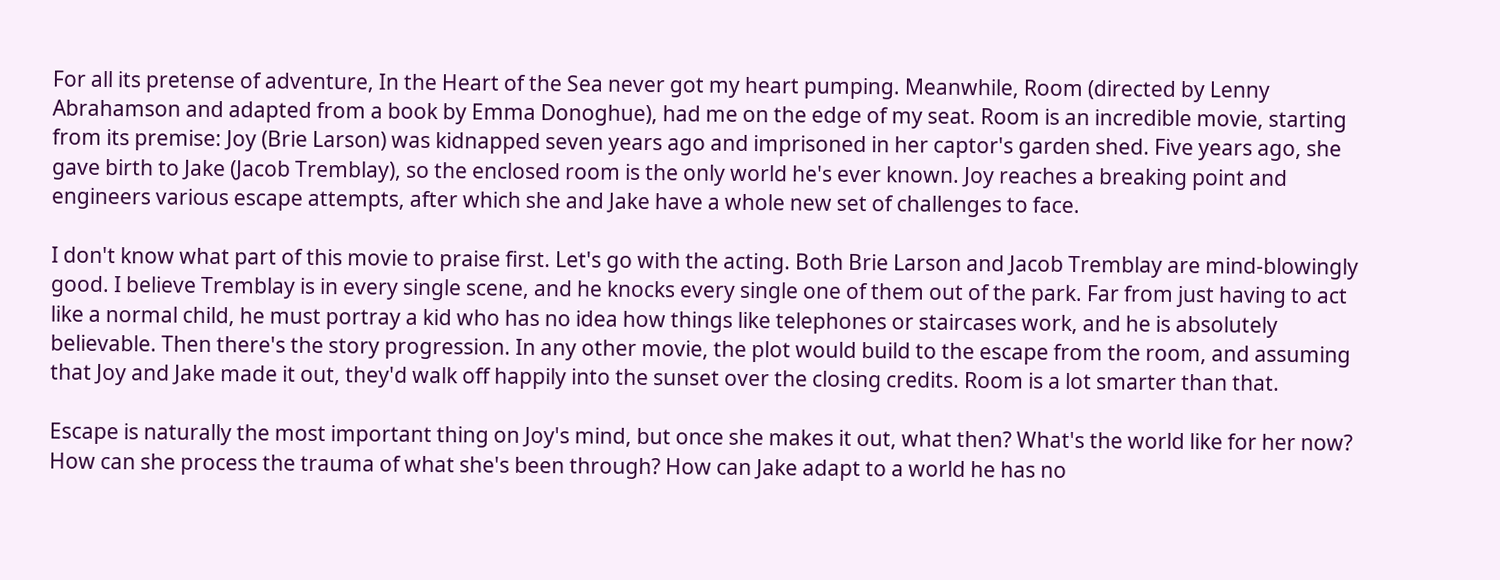For all its pretense of adventure, In the Heart of the Sea never got my heart pumping. Meanwhile, Room (directed by Lenny Abrahamson and adapted from a book by Emma Donoghue), had me on the edge of my seat. Room is an incredible movie, starting from its premise: Joy (Brie Larson) was kidnapped seven years ago and imprisoned in her captor's garden shed. Five years ago, she gave birth to Jake (Jacob Tremblay), so the enclosed room is the only world he's ever known. Joy reaches a breaking point and engineers various escape attempts, after which she and Jake have a whole new set of challenges to face.

I don't know what part of this movie to praise first. Let's go with the acting. Both Brie Larson and Jacob Tremblay are mind-blowingly good. I believe Tremblay is in every single scene, and he knocks every single one of them out of the park. Far from just having to act like a normal child, he must portray a kid who has no idea how things like telephones or staircases work, and he is absolutely believable. Then there's the story progression. In any other movie, the plot would build to the escape from the room, and assuming that Joy and Jake made it out, they'd walk off happily into the sunset over the closing credits. Room is a lot smarter than that.

Escape is naturally the most important thing on Joy's mind, but once she makes it out, what then? What's the world like for her now? How can she process the trauma of what she's been through? How can Jake adapt to a world he has no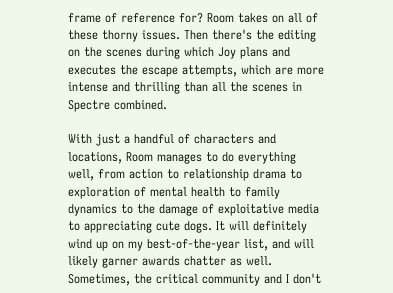frame of reference for? Room takes on all of these thorny issues. Then there's the editing on the scenes during which Joy plans and executes the escape attempts, which are more intense and thrilling than all the scenes in Spectre combined.

With just a handful of characters and locations, Room manages to do everything well, from action to relationship drama to exploration of mental health to family dynamics to the damage of exploitative media to appreciating cute dogs. It will definitely wind up on my best-of-the-year list, and will likely garner awards chatter as well. Sometimes, the critical community and I don't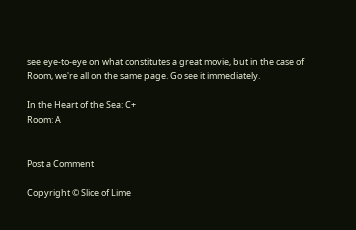see eye-to-eye on what constitutes a great movie, but in the case of Room, we're all on the same page. Go see it immediately.

In the Heart of the Sea: C+
Room: A


Post a Comment

Copyright © Slice of Lime